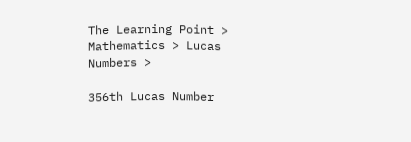The Learning Point > Mathematics > Lucas Numbers >

356th Lucas Number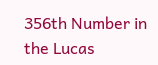356th Number in the Lucas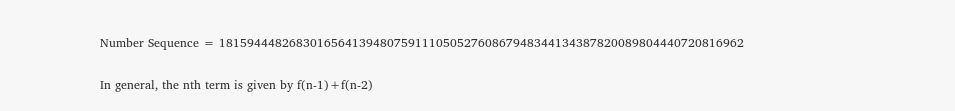Number Sequence = 181594448268301656413948075911105052760867948344134387820089804440720816962

In general, the nth term is given by f(n-1)+f(n-2)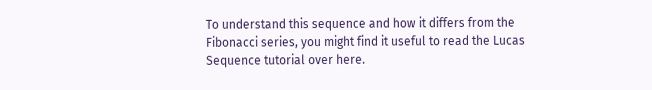To understand this sequence and how it differs from the Fibonacci series, you might find it useful to read the Lucas Sequence tutorial over here.